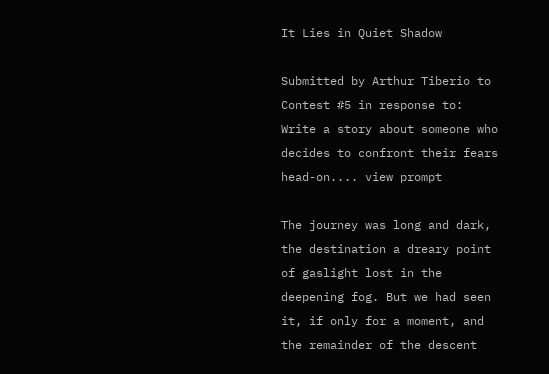It Lies in Quiet Shadow

Submitted by Arthur Tiberio to Contest #5 in response to: Write a story about someone who decides to confront their fears head-on.... view prompt

The journey was long and dark, the destination a dreary point of gaslight lost in the deepening fog. But we had seen it, if only for a moment, and the remainder of the descent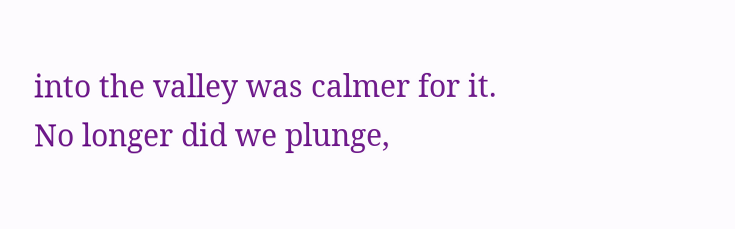into the valley was calmer for it. No longer did we plunge,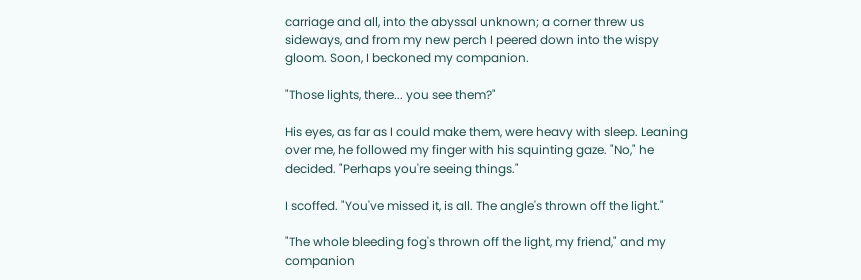carriage and all, into the abyssal unknown; a corner threw us sideways, and from my new perch I peered down into the wispy gloom. Soon, I beckoned my companion.

"Those lights, there... you see them?"

His eyes, as far as I could make them, were heavy with sleep. Leaning over me, he followed my finger with his squinting gaze. "No," he decided. "Perhaps you're seeing things."

I scoffed. "You've missed it, is all. The angle's thrown off the light."

"The whole bleeding fog's thrown off the light, my friend," and my companion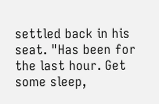settled back in his seat. "Has been for the last hour. Get some sleep,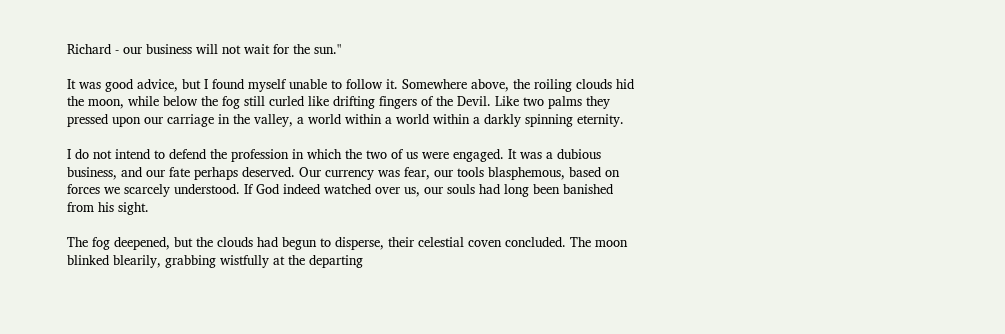Richard - our business will not wait for the sun."

It was good advice, but I found myself unable to follow it. Somewhere above, the roiling clouds hid the moon, while below the fog still curled like drifting fingers of the Devil. Like two palms they pressed upon our carriage in the valley, a world within a world within a darkly spinning eternity.

I do not intend to defend the profession in which the two of us were engaged. It was a dubious business, and our fate perhaps deserved. Our currency was fear, our tools blasphemous, based on forces we scarcely understood. If God indeed watched over us, our souls had long been banished from his sight.

The fog deepened, but the clouds had begun to disperse, their celestial coven concluded. The moon blinked blearily, grabbing wistfully at the departing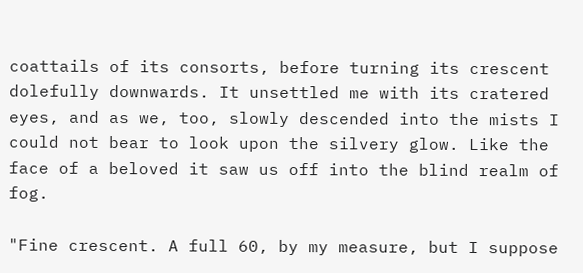coattails of its consorts, before turning its crescent dolefully downwards. It unsettled me with its cratered eyes, and as we, too, slowly descended into the mists I could not bear to look upon the silvery glow. Like the face of a beloved it saw us off into the blind realm of fog.

"Fine crescent. A full 60, by my measure, but I suppose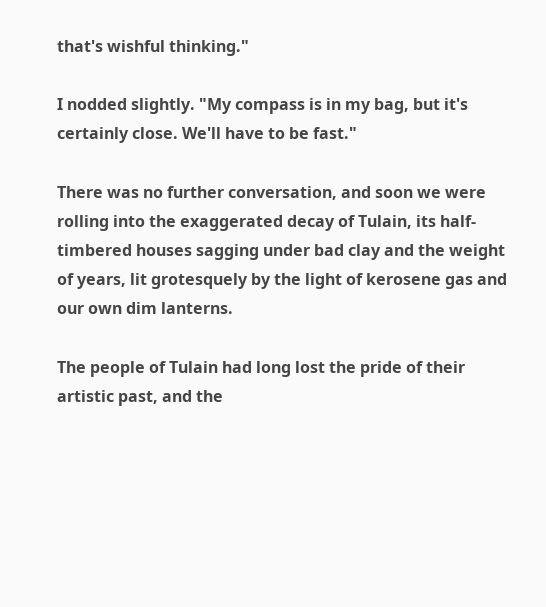that's wishful thinking."

I nodded slightly. "My compass is in my bag, but it's certainly close. We'll have to be fast."

There was no further conversation, and soon we were rolling into the exaggerated decay of Tulain, its half-timbered houses sagging under bad clay and the weight of years, lit grotesquely by the light of kerosene gas and our own dim lanterns.

The people of Tulain had long lost the pride of their artistic past, and the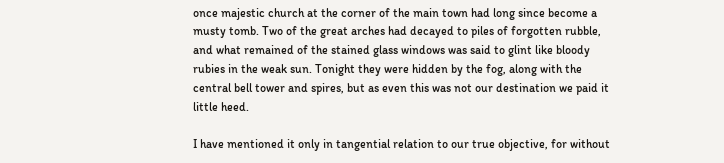once majestic church at the corner of the main town had long since become a musty tomb. Two of the great arches had decayed to piles of forgotten rubble, and what remained of the stained glass windows was said to glint like bloody rubies in the weak sun. Tonight they were hidden by the fog, along with the central bell tower and spires, but as even this was not our destination we paid it little heed.

I have mentioned it only in tangential relation to our true objective, for without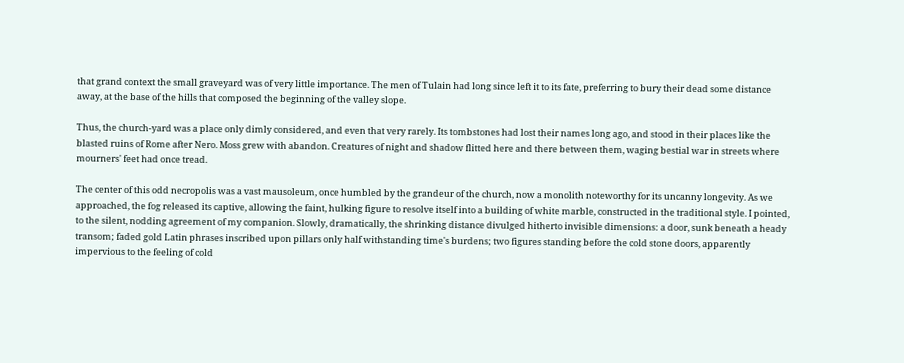that grand context the small graveyard was of very little importance. The men of Tulain had long since left it to its fate, preferring to bury their dead some distance away, at the base of the hills that composed the beginning of the valley slope.

Thus, the church-yard was a place only dimly considered, and even that very rarely. Its tombstones had lost their names long ago, and stood in their places like the blasted ruins of Rome after Nero. Moss grew with abandon. Creatures of night and shadow flitted here and there between them, waging bestial war in streets where mourners' feet had once tread.

The center of this odd necropolis was a vast mausoleum, once humbled by the grandeur of the church, now a monolith noteworthy for its uncanny longevity. As we approached, the fog released its captive, allowing the faint, hulking figure to resolve itself into a building of white marble, constructed in the traditional style. I pointed, to the silent, nodding agreement of my companion. Slowly, dramatically, the shrinking distance divulged hitherto invisible dimensions: a door, sunk beneath a heady transom; faded gold Latin phrases inscribed upon pillars only half withstanding time's burdens; two figures standing before the cold stone doors, apparently impervious to the feeling of cold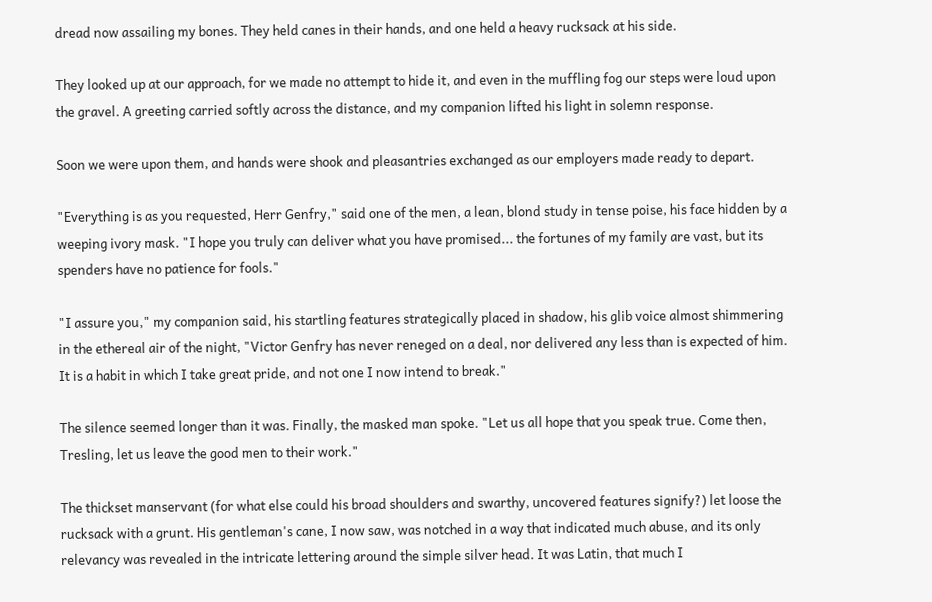dread now assailing my bones. They held canes in their hands, and one held a heavy rucksack at his side.

They looked up at our approach, for we made no attempt to hide it, and even in the muffling fog our steps were loud upon the gravel. A greeting carried softly across the distance, and my companion lifted his light in solemn response.

Soon we were upon them, and hands were shook and pleasantries exchanged as our employers made ready to depart.

"Everything is as you requested, Herr Genfry," said one of the men, a lean, blond study in tense poise, his face hidden by a weeping ivory mask. "I hope you truly can deliver what you have promised... the fortunes of my family are vast, but its spenders have no patience for fools."

"I assure you," my companion said, his startling features strategically placed in shadow, his glib voice almost shimmering in the ethereal air of the night, "Victor Genfry has never reneged on a deal, nor delivered any less than is expected of him. It is a habit in which I take great pride, and not one I now intend to break."

The silence seemed longer than it was. Finally, the masked man spoke. "Let us all hope that you speak true. Come then, Tresling, let us leave the good men to their work."

The thickset manservant (for what else could his broad shoulders and swarthy, uncovered features signify?) let loose the rucksack with a grunt. His gentleman's cane, I now saw, was notched in a way that indicated much abuse, and its only relevancy was revealed in the intricate lettering around the simple silver head. It was Latin, that much I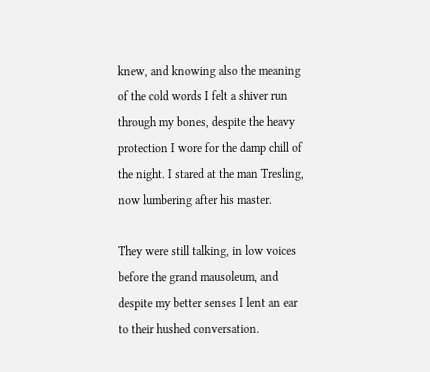knew, and knowing also the meaning of the cold words I felt a shiver run through my bones, despite the heavy protection I wore for the damp chill of the night. I stared at the man Tresling, now lumbering after his master.

They were still talking, in low voices before the grand mausoleum, and despite my better senses I lent an ear to their hushed conversation.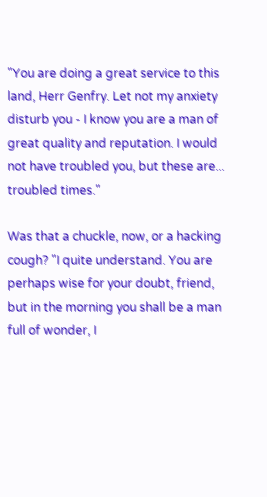"You are doing a great service to this land, Herr Genfry. Let not my anxiety disturb you - I know you are a man of great quality and reputation. I would not have troubled you, but these are... troubled times."

Was that a chuckle, now, or a hacking cough? "I quite understand. You are perhaps wise for your doubt, friend, but in the morning you shall be a man full of wonder, I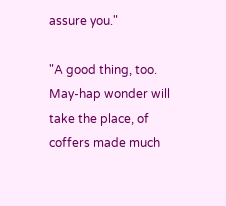assure you."

"A good thing, too. May-hap wonder will take the place, of coffers made much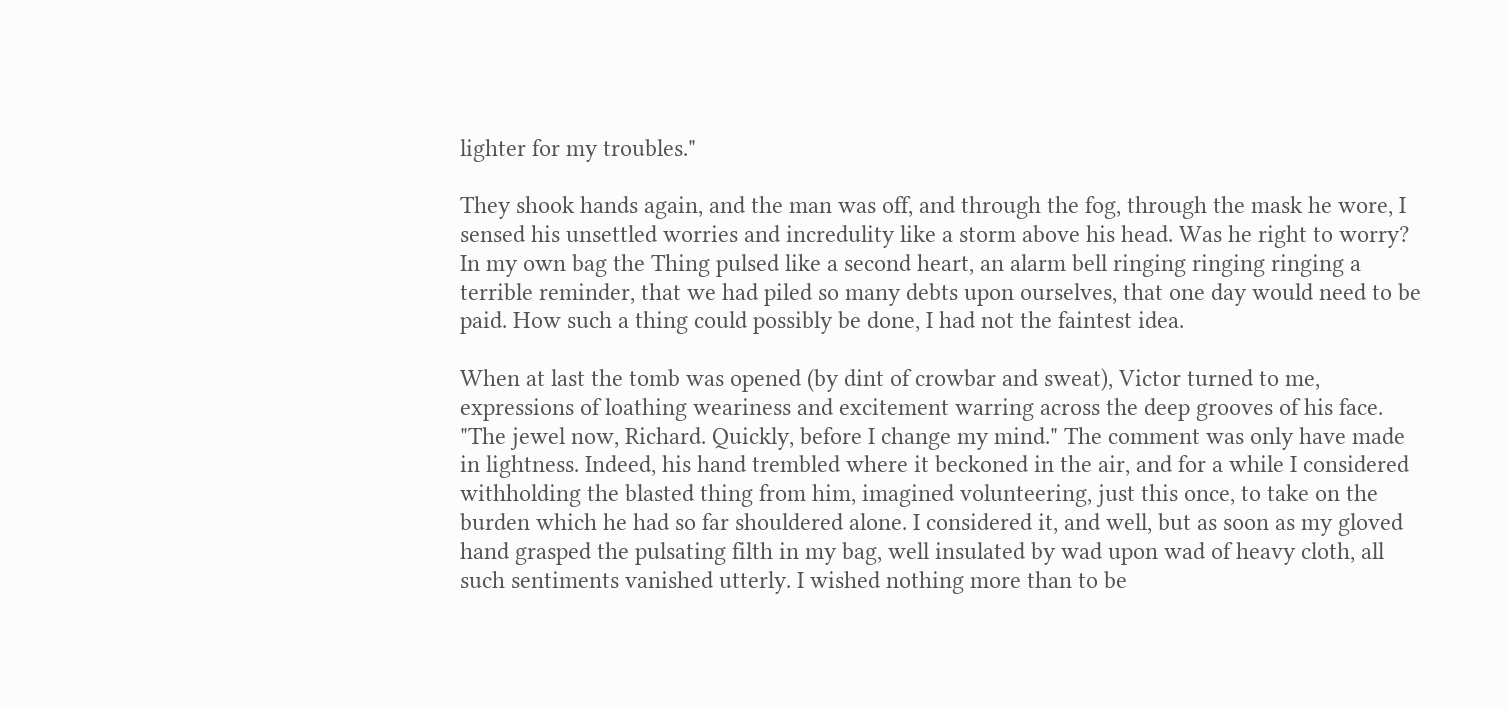lighter for my troubles."

They shook hands again, and the man was off, and through the fog, through the mask he wore, I sensed his unsettled worries and incredulity like a storm above his head. Was he right to worry? In my own bag the Thing pulsed like a second heart, an alarm bell ringing ringing ringing a terrible reminder, that we had piled so many debts upon ourselves, that one day would need to be paid. How such a thing could possibly be done, I had not the faintest idea.

When at last the tomb was opened (by dint of crowbar and sweat), Victor turned to me, expressions of loathing weariness and excitement warring across the deep grooves of his face. "The jewel now, Richard. Quickly, before I change my mind." The comment was only have made in lightness. Indeed, his hand trembled where it beckoned in the air, and for a while I considered withholding the blasted thing from him, imagined volunteering, just this once, to take on the burden which he had so far shouldered alone. I considered it, and well, but as soon as my gloved hand grasped the pulsating filth in my bag, well insulated by wad upon wad of heavy cloth, all such sentiments vanished utterly. I wished nothing more than to be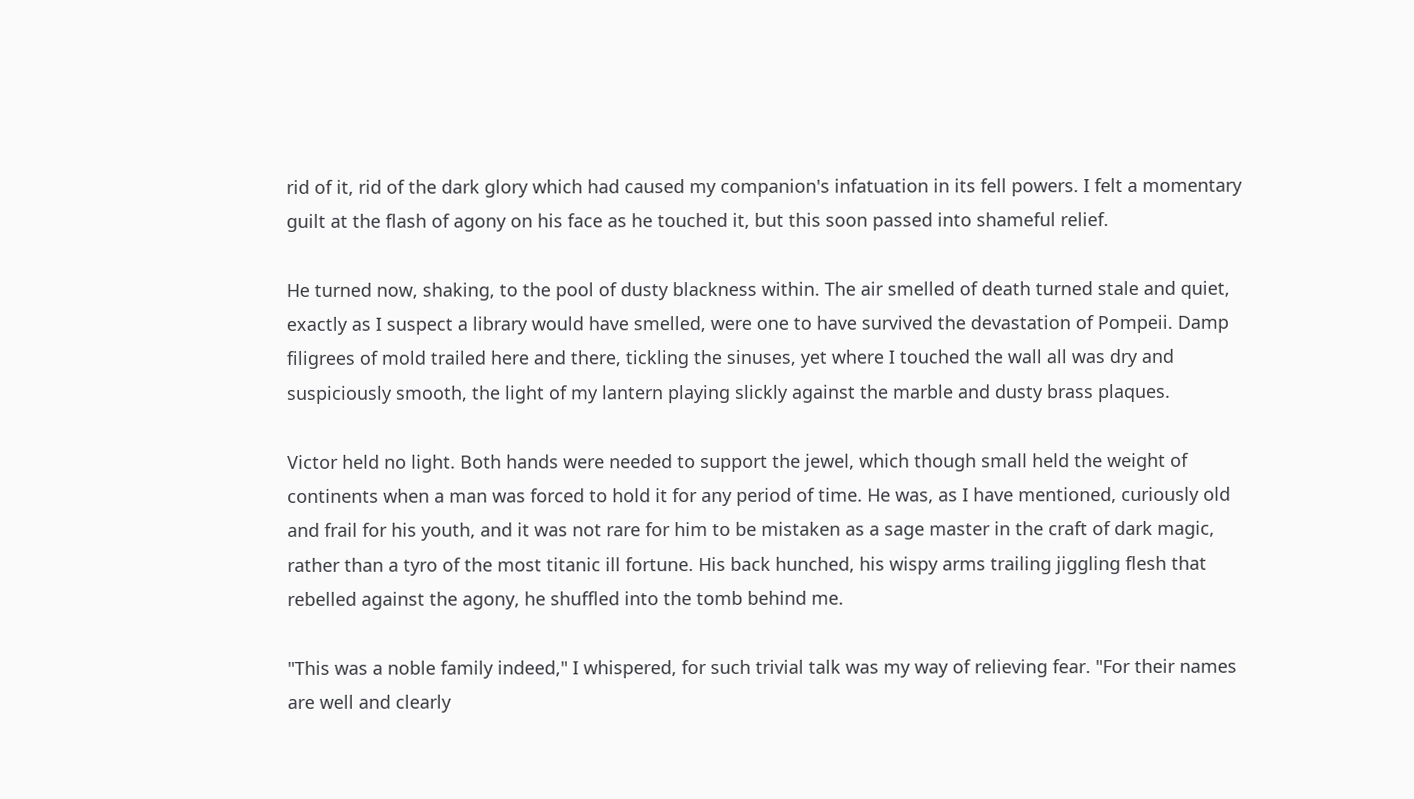rid of it, rid of the dark glory which had caused my companion's infatuation in its fell powers. I felt a momentary guilt at the flash of agony on his face as he touched it, but this soon passed into shameful relief.

He turned now, shaking, to the pool of dusty blackness within. The air smelled of death turned stale and quiet, exactly as I suspect a library would have smelled, were one to have survived the devastation of Pompeii. Damp filigrees of mold trailed here and there, tickling the sinuses, yet where I touched the wall all was dry and suspiciously smooth, the light of my lantern playing slickly against the marble and dusty brass plaques.

Victor held no light. Both hands were needed to support the jewel, which though small held the weight of continents when a man was forced to hold it for any period of time. He was, as I have mentioned, curiously old and frail for his youth, and it was not rare for him to be mistaken as a sage master in the craft of dark magic, rather than a tyro of the most titanic ill fortune. His back hunched, his wispy arms trailing jiggling flesh that rebelled against the agony, he shuffled into the tomb behind me.

"This was a noble family indeed," I whispered, for such trivial talk was my way of relieving fear. "For their names are well and clearly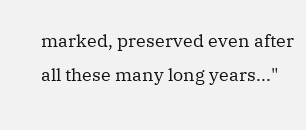marked, preserved even after all these many long years..."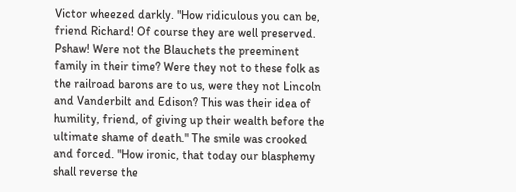Victor wheezed darkly. "How ridiculous you can be, friend Richard! Of course they are well preserved. Pshaw! Were not the Blauchets the preeminent family in their time? Were they not to these folk as the railroad barons are to us, were they not Lincoln and Vanderbilt and Edison? This was their idea of humility, friend, of giving up their wealth before the ultimate shame of death." The smile was crooked and forced. "How ironic, that today our blasphemy shall reverse the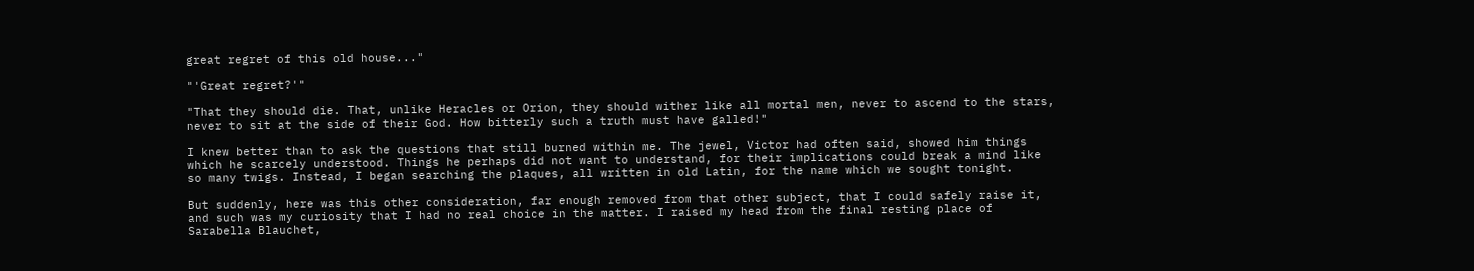great regret of this old house..."

"'Great regret?'"

"That they should die. That, unlike Heracles or Orion, they should wither like all mortal men, never to ascend to the stars, never to sit at the side of their God. How bitterly such a truth must have galled!"

I knew better than to ask the questions that still burned within me. The jewel, Victor had often said, showed him things which he scarcely understood. Things he perhaps did not want to understand, for their implications could break a mind like so many twigs. Instead, I began searching the plaques, all written in old Latin, for the name which we sought tonight.

But suddenly, here was this other consideration, far enough removed from that other subject, that I could safely raise it, and such was my curiosity that I had no real choice in the matter. I raised my head from the final resting place of Sarabella Blauchet,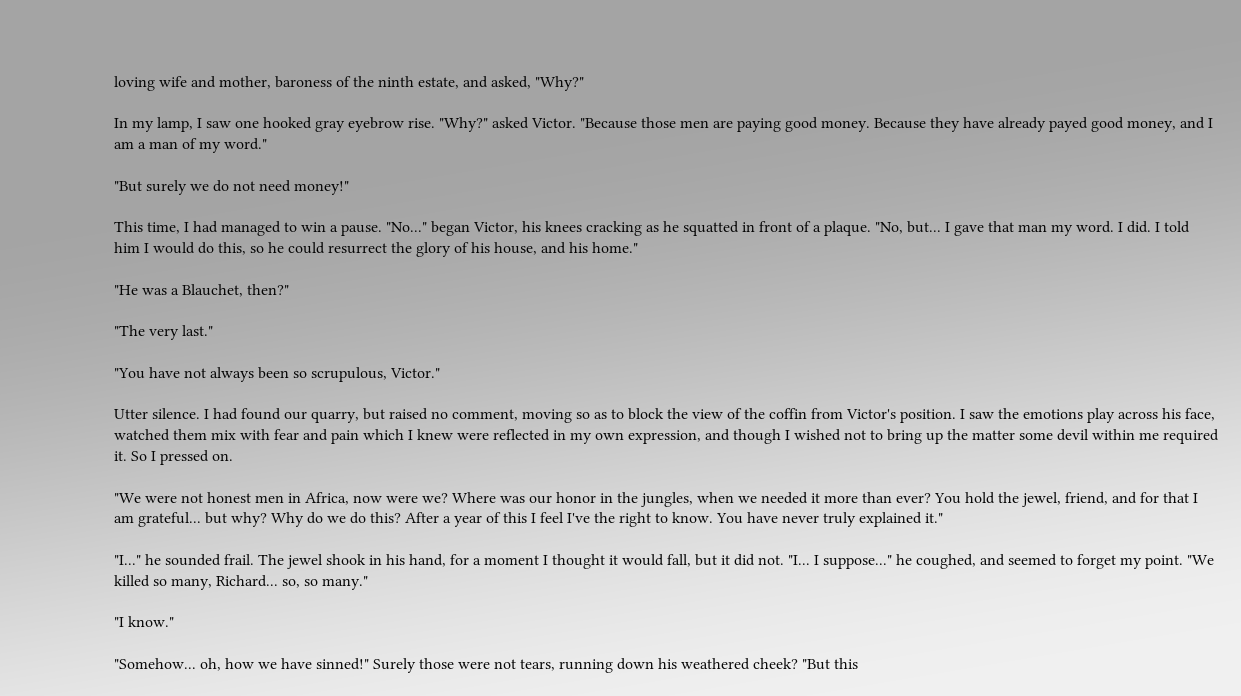loving wife and mother, baroness of the ninth estate, and asked, "Why?"

In my lamp, I saw one hooked gray eyebrow rise. "Why?" asked Victor. "Because those men are paying good money. Because they have already payed good money, and I am a man of my word."

"But surely we do not need money!"

This time, I had managed to win a pause. "No..." began Victor, his knees cracking as he squatted in front of a plaque. "No, but... I gave that man my word. I did. I told him I would do this, so he could resurrect the glory of his house, and his home."

"He was a Blauchet, then?"

"The very last."

"You have not always been so scrupulous, Victor."

Utter silence. I had found our quarry, but raised no comment, moving so as to block the view of the coffin from Victor's position. I saw the emotions play across his face, watched them mix with fear and pain which I knew were reflected in my own expression, and though I wished not to bring up the matter some devil within me required it. So I pressed on.

"We were not honest men in Africa, now were we? Where was our honor in the jungles, when we needed it more than ever? You hold the jewel, friend, and for that I am grateful... but why? Why do we do this? After a year of this I feel I've the right to know. You have never truly explained it."

"I..." he sounded frail. The jewel shook in his hand, for a moment I thought it would fall, but it did not. "I... I suppose..." he coughed, and seemed to forget my point. "We killed so many, Richard... so, so many."

"I know."

"Somehow... oh, how we have sinned!" Surely those were not tears, running down his weathered cheek? "But this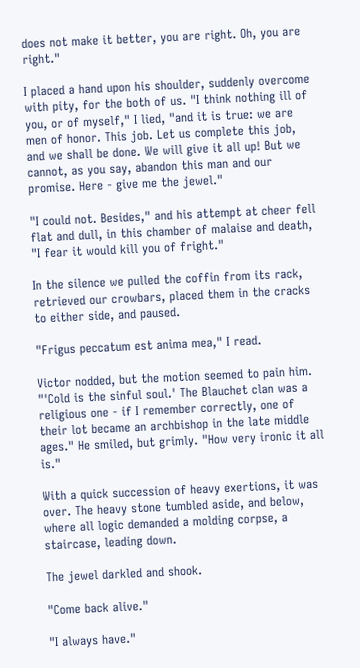does not make it better, you are right. Oh, you are right."

I placed a hand upon his shoulder, suddenly overcome with pity, for the both of us. "I think nothing ill of you, or of myself," I lied, "and it is true: we are men of honor. This job. Let us complete this job, and we shall be done. We will give it all up! But we cannot, as you say, abandon this man and our promise. Here - give me the jewel."

"I could not. Besides," and his attempt at cheer fell flat and dull, in this chamber of malaise and death, "I fear it would kill you of fright."

In the silence we pulled the coffin from its rack, retrieved our crowbars, placed them in the cracks to either side, and paused.

"Frigus peccatum est anima mea," I read.

Victor nodded, but the motion seemed to pain him. "'Cold is the sinful soul.' The Blauchet clan was a religious one - if I remember correctly, one of their lot became an archbishop in the late middle ages." He smiled, but grimly. "How very ironic it all is."

With a quick succession of heavy exertions, it was over. The heavy stone tumbled aside, and below, where all logic demanded a molding corpse, a staircase, leading down.

The jewel darkled and shook.

"Come back alive."

"I always have."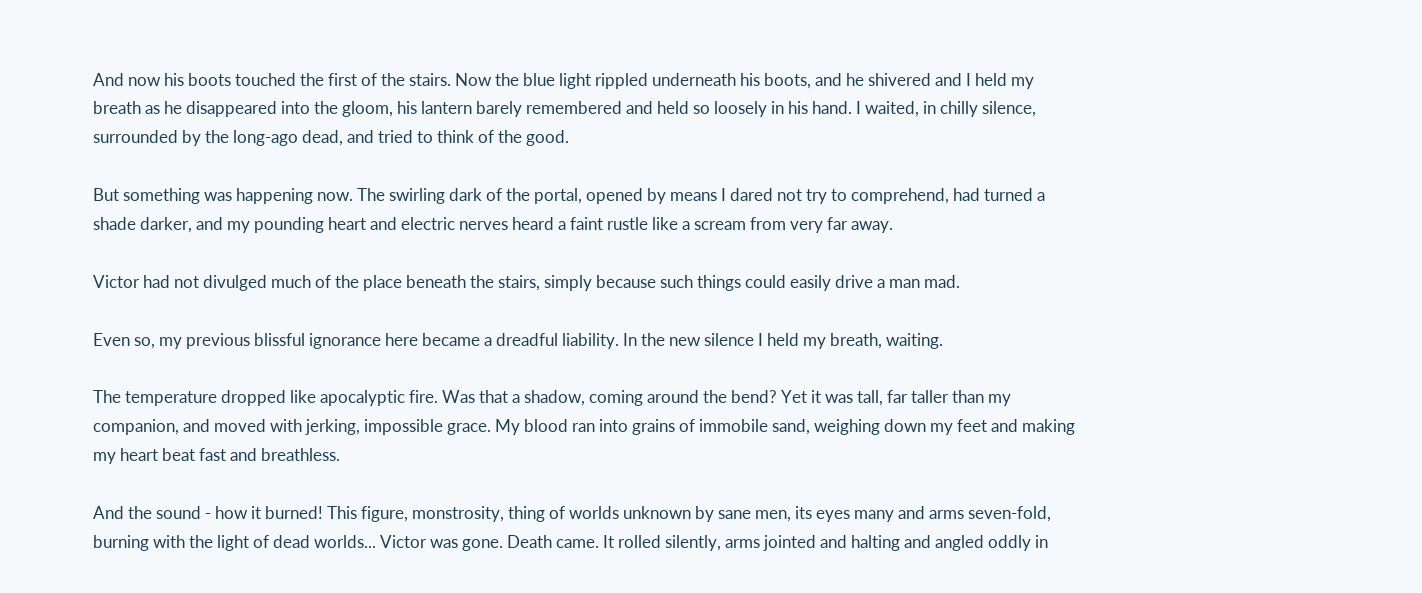And now his boots touched the first of the stairs. Now the blue light rippled underneath his boots, and he shivered and I held my breath as he disappeared into the gloom, his lantern barely remembered and held so loosely in his hand. I waited, in chilly silence, surrounded by the long-ago dead, and tried to think of the good.

But something was happening now. The swirling dark of the portal, opened by means I dared not try to comprehend, had turned a shade darker, and my pounding heart and electric nerves heard a faint rustle like a scream from very far away.

Victor had not divulged much of the place beneath the stairs, simply because such things could easily drive a man mad.

Even so, my previous blissful ignorance here became a dreadful liability. In the new silence I held my breath, waiting.

The temperature dropped like apocalyptic fire. Was that a shadow, coming around the bend? Yet it was tall, far taller than my companion, and moved with jerking, impossible grace. My blood ran into grains of immobile sand, weighing down my feet and making my heart beat fast and breathless.

And the sound - how it burned! This figure, monstrosity, thing of worlds unknown by sane men, its eyes many and arms seven-fold, burning with the light of dead worlds... Victor was gone. Death came. It rolled silently, arms jointed and halting and angled oddly in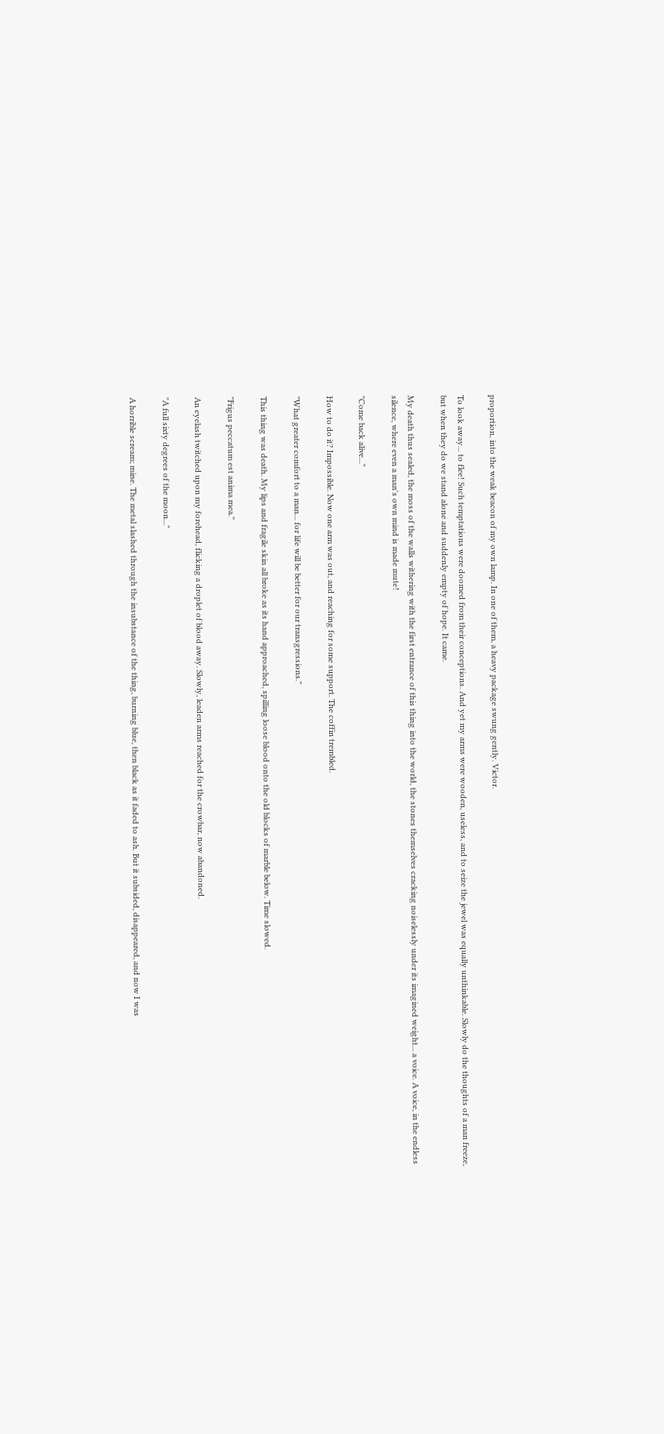proportion, into the weak beacon of my own lamp. In one of them, a heavy package swung gently. Victor.

To look away... to flee! Such temptations were doomed from their conceptions. And yet my arms were wooden, useless, and to seize the jewel was equally unthinkable. Slowly do the thoughts of a man freeze, but when they do we stand alone and suddenly empty of hope. It came.

My death thus sealed, the moss of the walls withering with the first entrance of this thing into the world, the stones themselves cracking noiselessly under its imagined weight... a voice. A voice, in the endless silence, where even a man's own mind is made mute!

"Come back alive..."

How to do it? Impossible. Now one arm was out, and reaching for some support. The coffin trembled.

"What greater comfort to a man... for life will be better for our transgressions."

This thing was death. My lips and fragile skin all broke as its hand approached, spilling loose blood onto the old blocks of marble below. Time slowed.

"Frigus peccatum est anima mea."

An eyelash twitched upon my forehead, flicking a droplet of blood away. Slowly, leaden arms reached for the crowbar, now abandoned.

"A full sixty degrees of the moon..."

A horrible scream; mine. The metal slashed through the insubstance of the thing, burning blue, then black as it faded to ash. But it subsided, disappeared, and now I was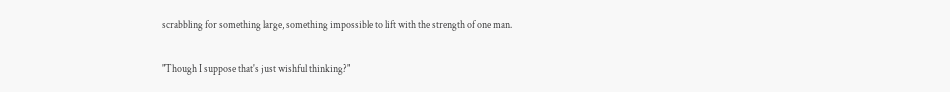scrabbling for something large, something impossible to lift with the strength of one man.

"Though I suppose that's just wishful thinking?"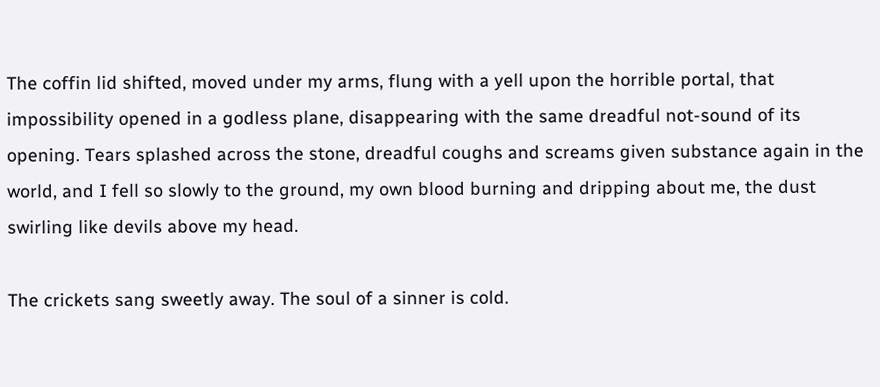The coffin lid shifted, moved under my arms, flung with a yell upon the horrible portal, that impossibility opened in a godless plane, disappearing with the same dreadful not-sound of its opening. Tears splashed across the stone, dreadful coughs and screams given substance again in the world, and I fell so slowly to the ground, my own blood burning and dripping about me, the dust swirling like devils above my head.

The crickets sang sweetly away. The soul of a sinner is cold.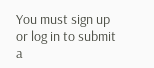You must sign up or log in to submit a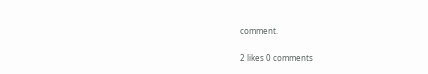comment.

2 likes 0 comments